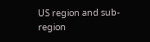US region and sub-region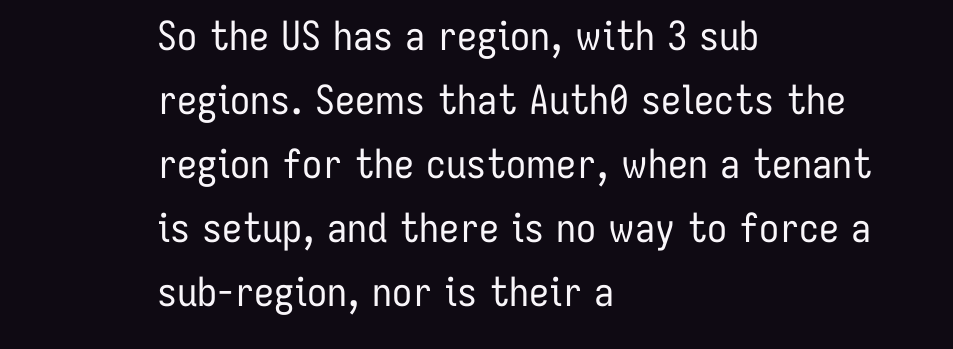So the US has a region, with 3 sub regions. Seems that Auth0 selects the region for the customer, when a tenant is setup, and there is no way to force a sub-region, nor is their a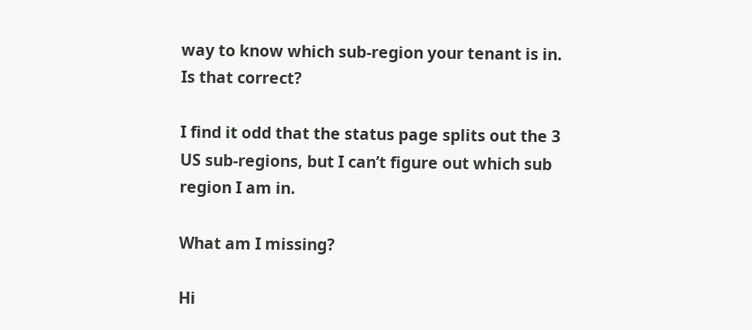way to know which sub-region your tenant is in. Is that correct?

I find it odd that the status page splits out the 3 US sub-regions, but I can’t figure out which sub region I am in.

What am I missing?

Hi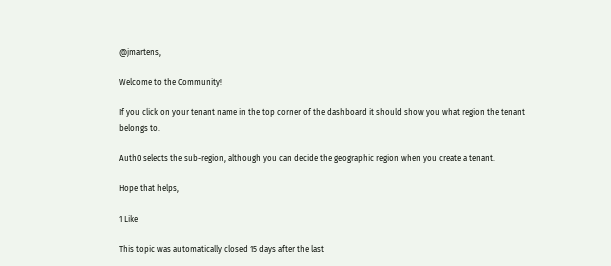@jmartens,

Welcome to the Community!

If you click on your tenant name in the top corner of the dashboard it should show you what region the tenant belongs to.

Auth0 selects the sub-region, although you can decide the geographic region when you create a tenant.

Hope that helps,

1 Like

This topic was automatically closed 15 days after the last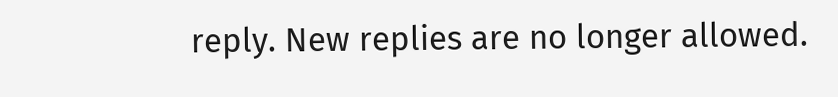reply. New replies are no longer allowed.